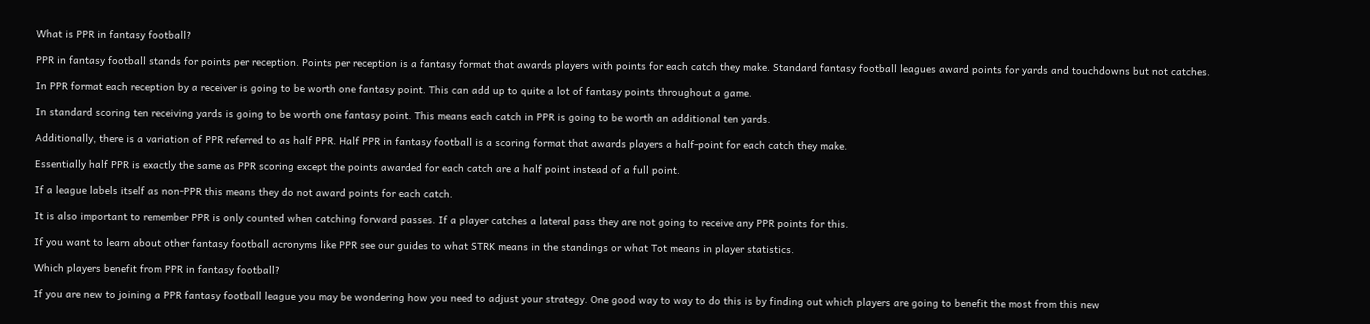What is PPR in fantasy football?

PPR in fantasy football stands for points per reception. Points per reception is a fantasy format that awards players with points for each catch they make. Standard fantasy football leagues award points for yards and touchdowns but not catches.

In PPR format each reception by a receiver is going to be worth one fantasy point. This can add up to quite a lot of fantasy points throughout a game.

In standard scoring ten receiving yards is going to be worth one fantasy point. This means each catch in PPR is going to be worth an additional ten yards.

Additionally, there is a variation of PPR referred to as half PPR. Half PPR in fantasy football is a scoring format that awards players a half-point for each catch they make.

Essentially half PPR is exactly the same as PPR scoring except the points awarded for each catch are a half point instead of a full point.

If a league labels itself as non-PPR this means they do not award points for each catch.

It is also important to remember PPR is only counted when catching forward passes. If a player catches a lateral pass they are not going to receive any PPR points for this.

If you want to learn about other fantasy football acronyms like PPR see our guides to what STRK means in the standings or what Tot means in player statistics.

Which players benefit from PPR in fantasy football?

If you are new to joining a PPR fantasy football league you may be wondering how you need to adjust your strategy. One good way to way to do this is by finding out which players are going to benefit the most from this new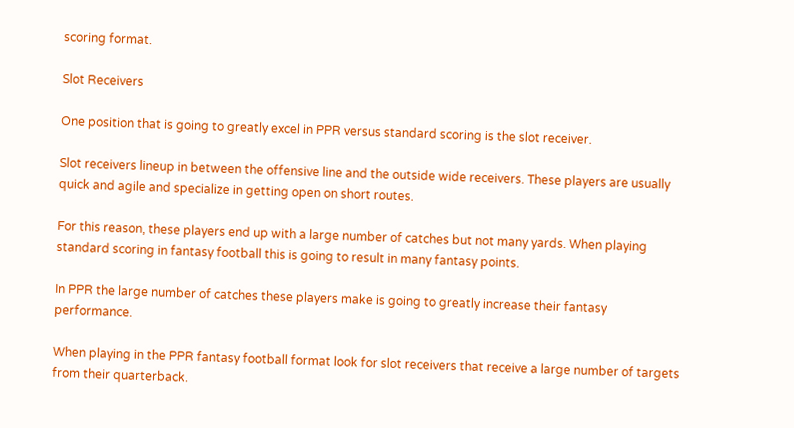scoring format.

Slot Receivers

One position that is going to greatly excel in PPR versus standard scoring is the slot receiver.

Slot receivers lineup in between the offensive line and the outside wide receivers. These players are usually quick and agile and specialize in getting open on short routes.

For this reason, these players end up with a large number of catches but not many yards. When playing standard scoring in fantasy football this is going to result in many fantasy points.

In PPR the large number of catches these players make is going to greatly increase their fantasy performance.

When playing in the PPR fantasy football format look for slot receivers that receive a large number of targets from their quarterback.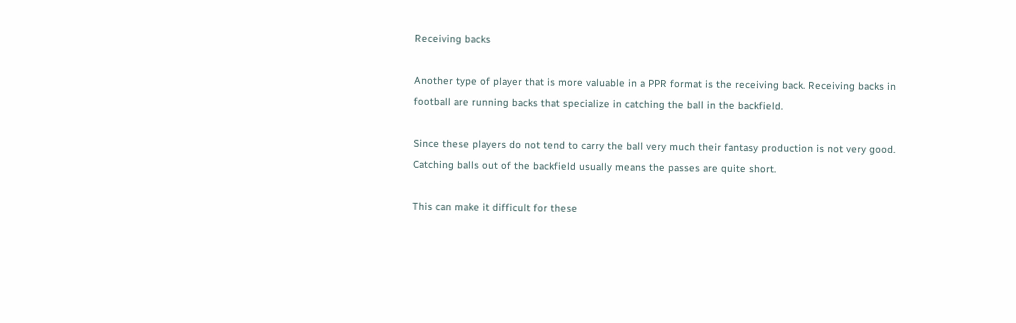Receiving backs

Another type of player that is more valuable in a PPR format is the receiving back. Receiving backs in football are running backs that specialize in catching the ball in the backfield.

Since these players do not tend to carry the ball very much their fantasy production is not very good. Catching balls out of the backfield usually means the passes are quite short.

This can make it difficult for these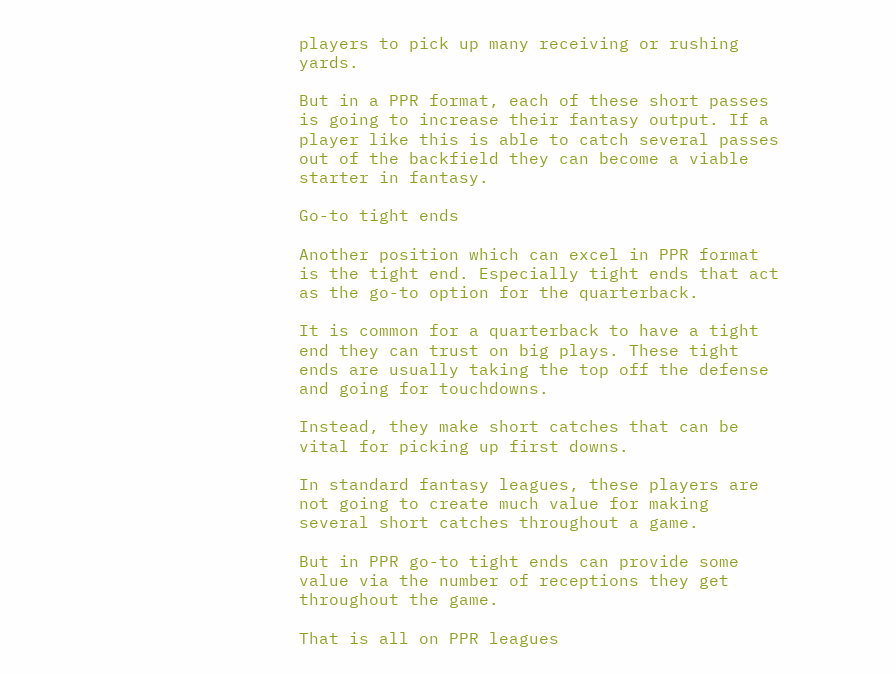players to pick up many receiving or rushing yards.

But in a PPR format, each of these short passes is going to increase their fantasy output. If a player like this is able to catch several passes out of the backfield they can become a viable starter in fantasy.

Go-to tight ends

Another position which can excel in PPR format is the tight end. Especially tight ends that act as the go-to option for the quarterback.

It is common for a quarterback to have a tight end they can trust on big plays. These tight ends are usually taking the top off the defense and going for touchdowns.

Instead, they make short catches that can be vital for picking up first downs.

In standard fantasy leagues, these players are not going to create much value for making several short catches throughout a game.

But in PPR go-to tight ends can provide some value via the number of receptions they get throughout the game.

That is all on PPR leagues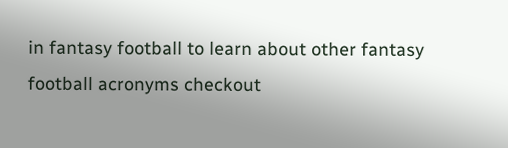in fantasy football to learn about other fantasy football acronyms checkout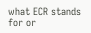what ECR stands for or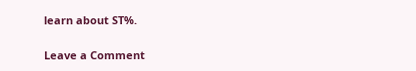learn about ST%.

Leave a Comment